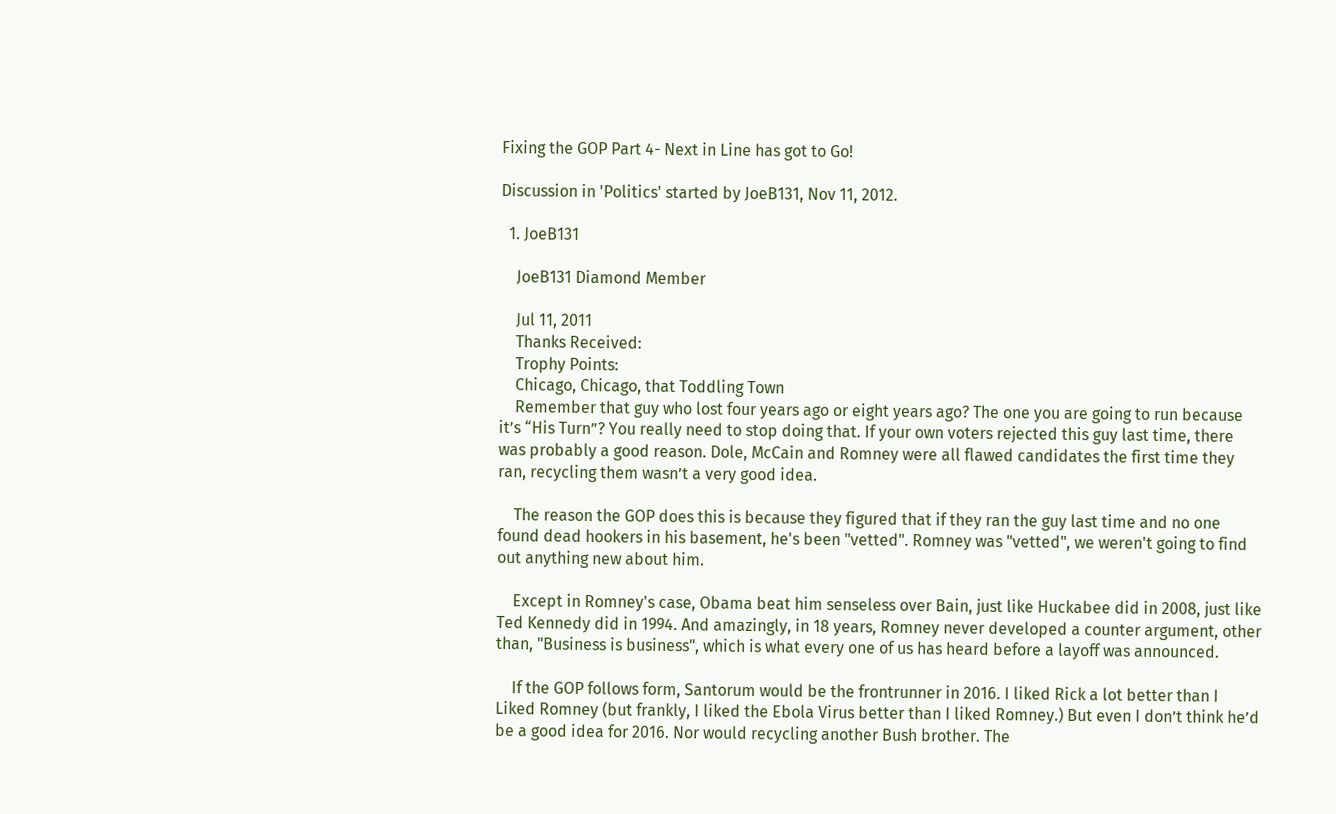Fixing the GOP Part 4- Next in Line has got to Go!

Discussion in 'Politics' started by JoeB131, Nov 11, 2012.

  1. JoeB131

    JoeB131 Diamond Member

    Jul 11, 2011
    Thanks Received:
    Trophy Points:
    Chicago, Chicago, that Toddling Town
    Remember that guy who lost four years ago or eight years ago? The one you are going to run because it’s “His Turn”? You really need to stop doing that. If your own voters rejected this guy last time, there was probably a good reason. Dole, McCain and Romney were all flawed candidates the first time they ran, recycling them wasn’t a very good idea.

    The reason the GOP does this is because they figured that if they ran the guy last time and no one found dead hookers in his basement, he's been "vetted". Romney was "vetted", we weren't going to find out anything new about him.

    Except in Romney's case, Obama beat him senseless over Bain, just like Huckabee did in 2008, just like Ted Kennedy did in 1994. And amazingly, in 18 years, Romney never developed a counter argument, other than, "Business is business", which is what every one of us has heard before a layoff was announced.

    If the GOP follows form, Santorum would be the frontrunner in 2016. I liked Rick a lot better than I Liked Romney (but frankly, I liked the Ebola Virus better than I liked Romney.) But even I don’t think he’d be a good idea for 2016. Nor would recycling another Bush brother. The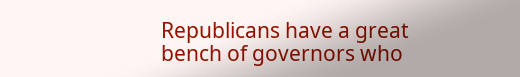Republicans have a great bench of governors who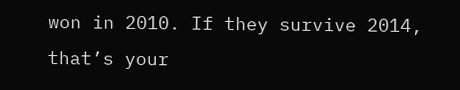won in 2010. If they survive 2014, that’s your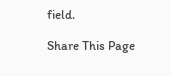field.

Share This Page